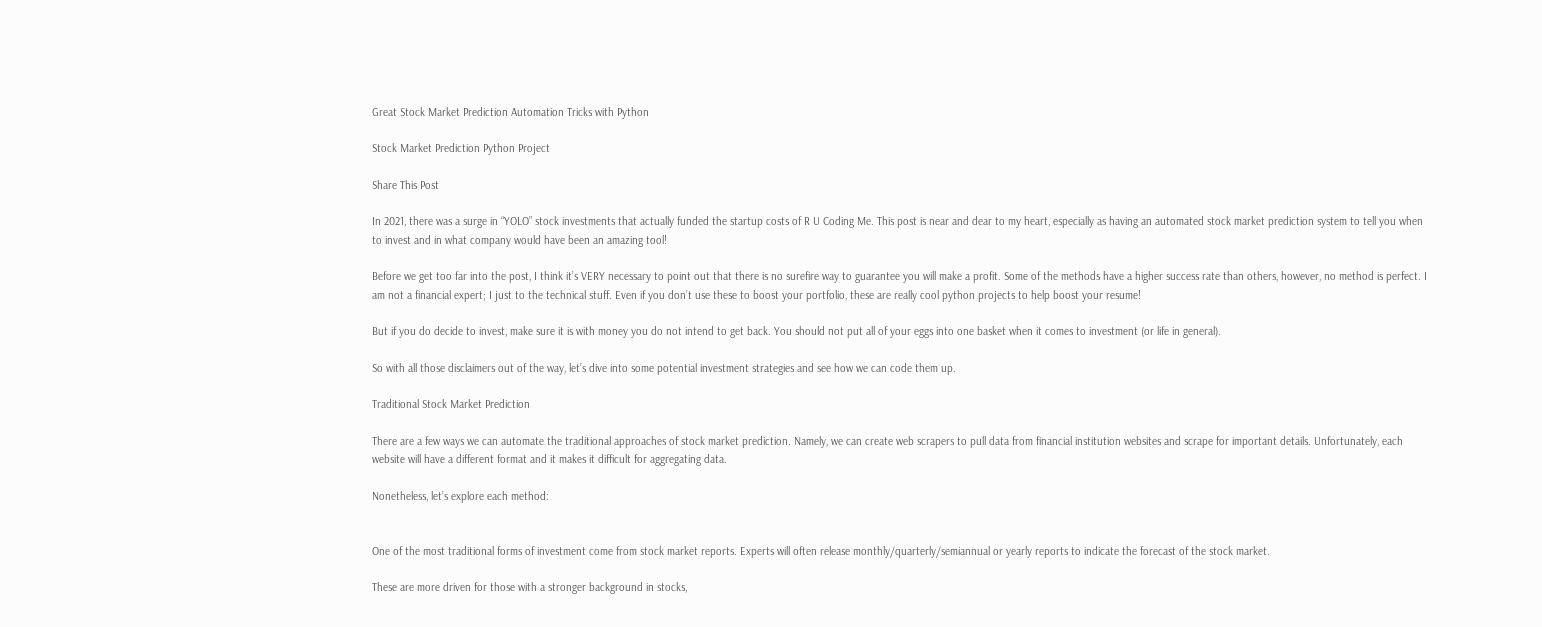Great Stock Market Prediction Automation Tricks with Python

Stock Market Prediction Python Project

Share This Post

In 2021, there was a surge in “YOLO” stock investments that actually funded the startup costs of R U Coding Me. This post is near and dear to my heart, especially as having an automated stock market prediction system to tell you when to invest and in what company would have been an amazing tool!

Before we get too far into the post, I think it’s VERY necessary to point out that there is no surefire way to guarantee you will make a profit. Some of the methods have a higher success rate than others, however, no method is perfect. I am not a financial expert; I just to the technical stuff. Even if you don’t use these to boost your portfolio, these are really cool python projects to help boost your resume!

But if you do decide to invest, make sure it is with money you do not intend to get back. You should not put all of your eggs into one basket when it comes to investment (or life in general).

So with all those disclaimers out of the way, let’s dive into some potential investment strategies and see how we can code them up.

Traditional Stock Market Prediction

There are a few ways we can automate the traditional approaches of stock market prediction. Namely, we can create web scrapers to pull data from financial institution websites and scrape for important details. Unfortunately, each website will have a different format and it makes it difficult for aggregating data.

Nonetheless, let’s explore each method:


One of the most traditional forms of investment come from stock market reports. Experts will often release monthly/quarterly/semiannual or yearly reports to indicate the forecast of the stock market.

These are more driven for those with a stronger background in stocks,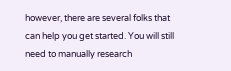however, there are several folks that can help you get started. You will still need to manually research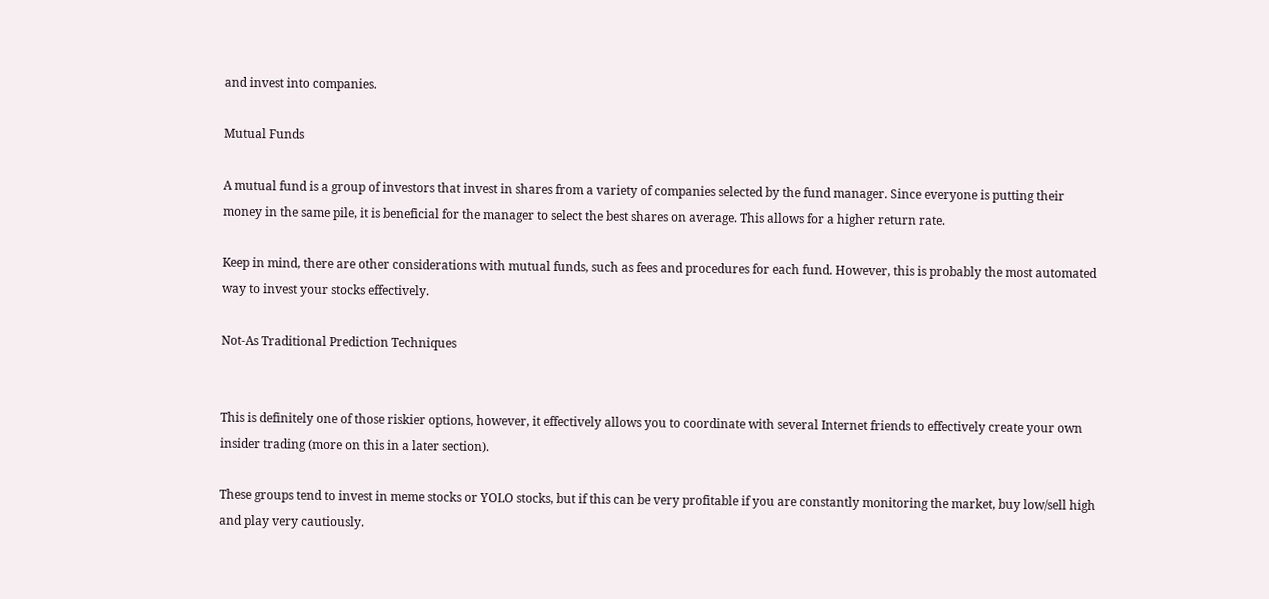and invest into companies.

Mutual Funds

A mutual fund is a group of investors that invest in shares from a variety of companies selected by the fund manager. Since everyone is putting their money in the same pile, it is beneficial for the manager to select the best shares on average. This allows for a higher return rate.

Keep in mind, there are other considerations with mutual funds, such as fees and procedures for each fund. However, this is probably the most automated way to invest your stocks effectively.

Not-As Traditional Prediction Techniques


This is definitely one of those riskier options, however, it effectively allows you to coordinate with several Internet friends to effectively create your own insider trading (more on this in a later section).

These groups tend to invest in meme stocks or YOLO stocks, but if this can be very profitable if you are constantly monitoring the market, buy low/sell high and play very cautiously.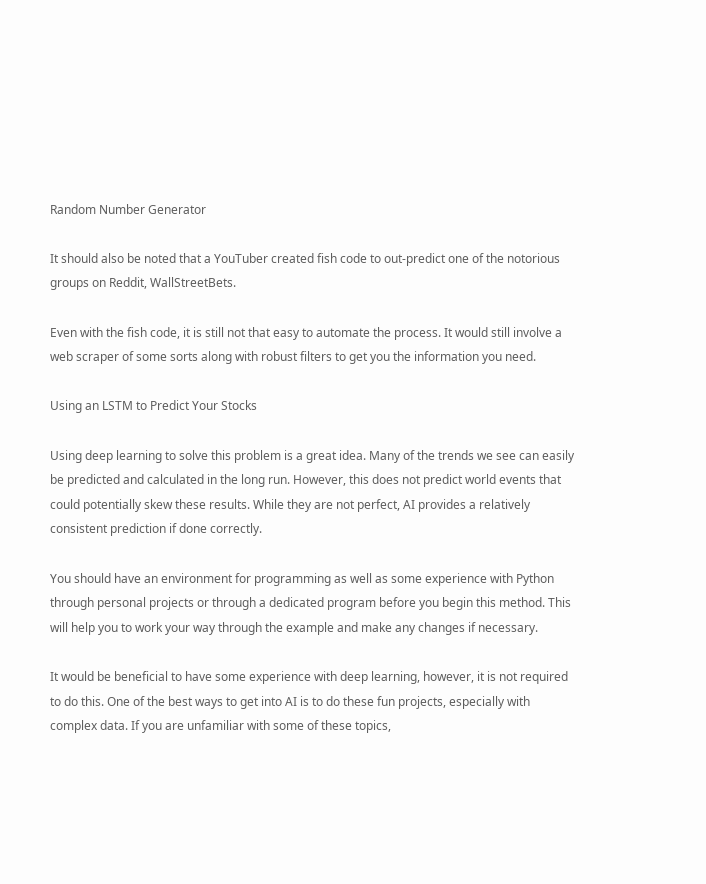Random Number Generator

It should also be noted that a YouTuber created fish code to out-predict one of the notorious groups on Reddit, WallStreetBets.

Even with the fish code, it is still not that easy to automate the process. It would still involve a web scraper of some sorts along with robust filters to get you the information you need.

Using an LSTM to Predict Your Stocks

Using deep learning to solve this problem is a great idea. Many of the trends we see can easily be predicted and calculated in the long run. However, this does not predict world events that could potentially skew these results. While they are not perfect, AI provides a relatively consistent prediction if done correctly.

You should have an environment for programming as well as some experience with Python through personal projects or through a dedicated program before you begin this method. This will help you to work your way through the example and make any changes if necessary.

It would be beneficial to have some experience with deep learning, however, it is not required to do this. One of the best ways to get into AI is to do these fun projects, especially with complex data. If you are unfamiliar with some of these topics,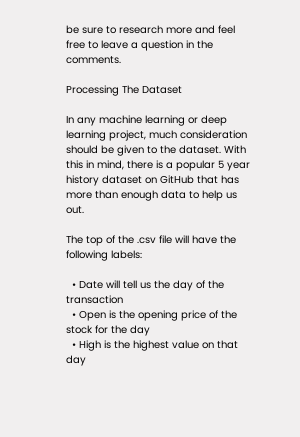be sure to research more and feel free to leave a question in the comments.

Processing The Dataset

In any machine learning or deep learning project, much consideration should be given to the dataset. With this in mind, there is a popular 5 year history dataset on GitHub that has more than enough data to help us out.

The top of the .csv file will have the following labels:

  • Date will tell us the day of the transaction
  • Open is the opening price of the stock for the day
  • High is the highest value on that day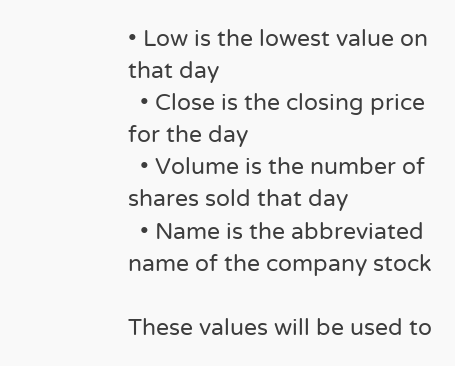• Low is the lowest value on that day
  • Close is the closing price for the day
  • Volume is the number of shares sold that day
  • Name is the abbreviated name of the company stock

These values will be used to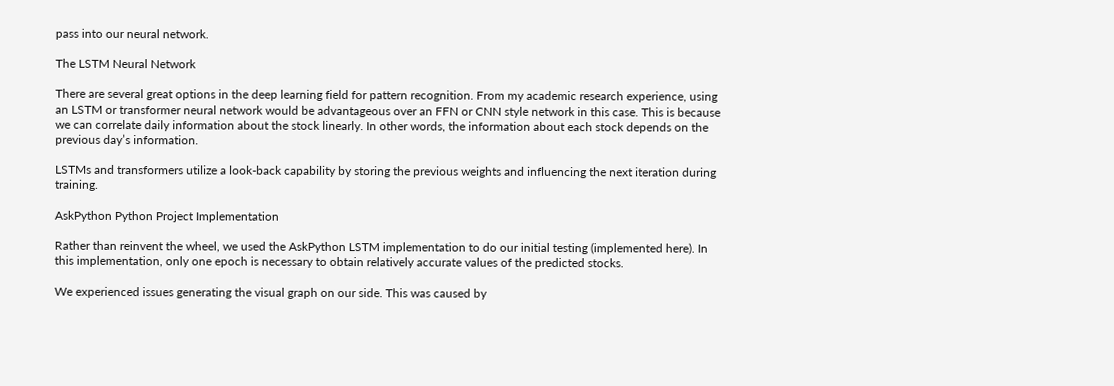pass into our neural network.

The LSTM Neural Network

There are several great options in the deep learning field for pattern recognition. From my academic research experience, using an LSTM or transformer neural network would be advantageous over an FFN or CNN style network in this case. This is because we can correlate daily information about the stock linearly. In other words, the information about each stock depends on the previous day’s information.

LSTMs and transformers utilize a look-back capability by storing the previous weights and influencing the next iteration during training.

AskPython Python Project Implementation

Rather than reinvent the wheel, we used the AskPython LSTM implementation to do our initial testing (implemented here). In this implementation, only one epoch is necessary to obtain relatively accurate values of the predicted stocks.

We experienced issues generating the visual graph on our side. This was caused by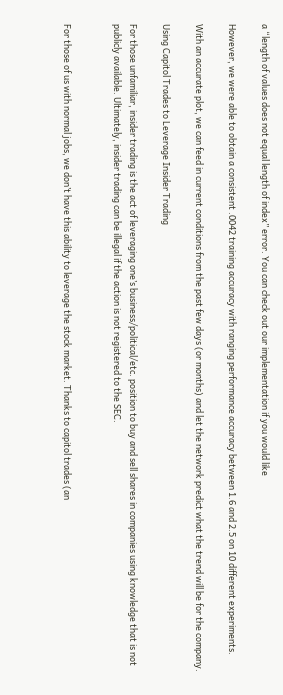a “length of values does not equal length of index” error. You can check out our implementation if you would like

However, we were able to obtain a consistent .0042 training accuracy with ranging performance accuracy between 1.6 and 2.5 on 10 different experiments.

With an accurate plot, we can feed in current conditions from the past few days (or months) and let the network predict what the trend will be for the company.

Using Capitol Trades to Leverage Insider Trading

For those unfamiliar, insider trading is the act of leveraging one’s business/political/etc. position to buy and sell shares in companies using knowledge that is not publicly available. Ultimately, insider trading can be illegal if the action is not registered to the SEC.


For those of us with normal jobs, we don’t have this ability to leverage the stock market. Thanks to capitol trades (an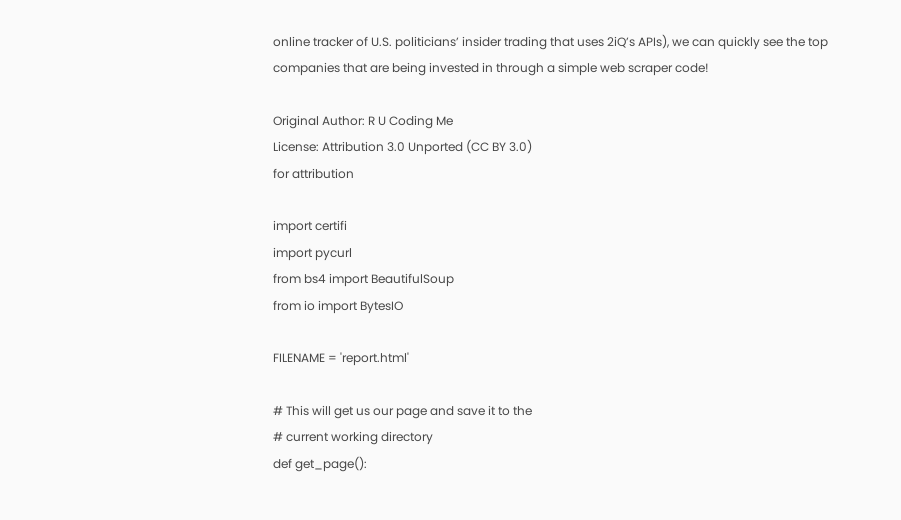online tracker of U.S. politicians’ insider trading that uses 2iQ’s APIs), we can quickly see the top companies that are being invested in through a simple web scraper code!

Original Author: R U Coding Me
License: Attribution 3.0 Unported (CC BY 3.0)
for attribution

import certifi
import pycurl
from bs4 import BeautifulSoup
from io import BytesIO

FILENAME = 'report.html'

# This will get us our page and save it to the
# current working directory
def get_page():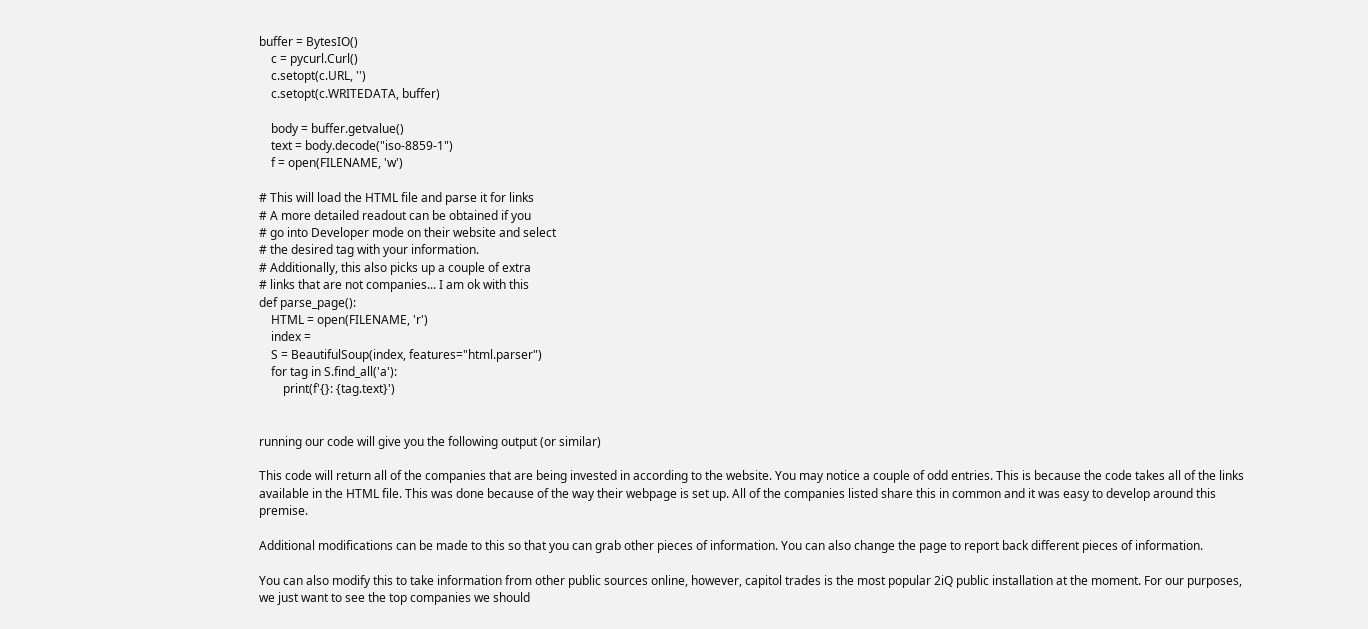buffer = BytesIO()
    c = pycurl.Curl()
    c.setopt(c.URL, '')
    c.setopt(c.WRITEDATA, buffer)

    body = buffer.getvalue()
    text = body.decode("iso-8859-1")
    f = open(FILENAME, 'w')

# This will load the HTML file and parse it for links
# A more detailed readout can be obtained if you
# go into Developer mode on their website and select
# the desired tag with your information.
# Additionally, this also picks up a couple of extra
# links that are not companies... I am ok with this
def parse_page():
    HTML = open(FILENAME, 'r')
    index =
    S = BeautifulSoup(index, features="html.parser")
    for tag in S.find_all('a'):
        print(f'{}: {tag.text}')


running our code will give you the following output (or similar)

This code will return all of the companies that are being invested in according to the website. You may notice a couple of odd entries. This is because the code takes all of the links available in the HTML file. This was done because of the way their webpage is set up. All of the companies listed share this in common and it was easy to develop around this premise.

Additional modifications can be made to this so that you can grab other pieces of information. You can also change the page to report back different pieces of information.

You can also modify this to take information from other public sources online, however, capitol trades is the most popular 2iQ public installation at the moment. For our purposes, we just want to see the top companies we should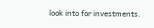look into for investments.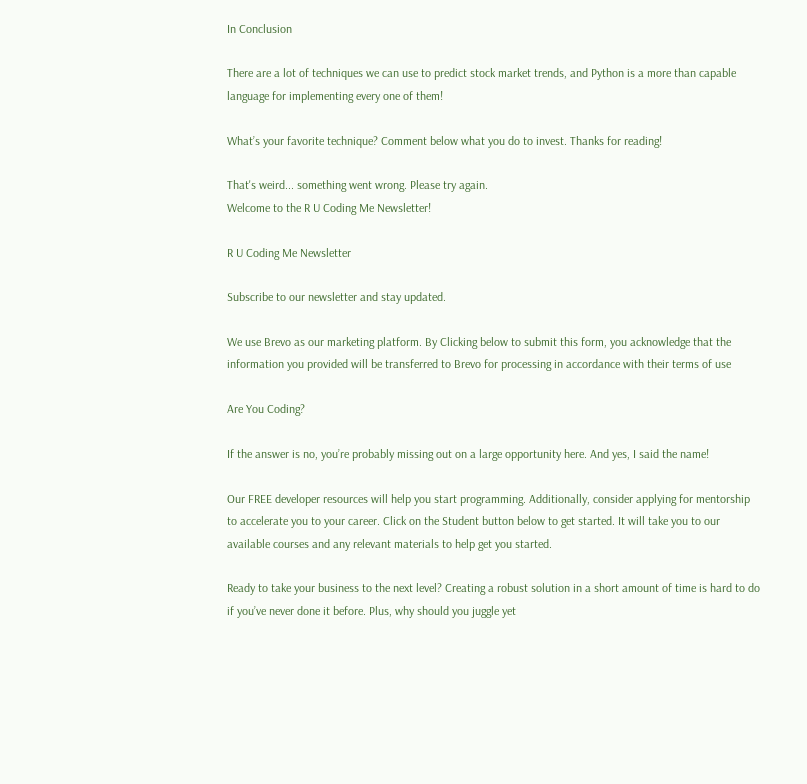In Conclusion

There are a lot of techniques we can use to predict stock market trends, and Python is a more than capable language for implementing every one of them!

What’s your favorite technique? Comment below what you do to invest. Thanks for reading!

That's weird... something went wrong. Please try again.
Welcome to the R U Coding Me Newsletter!

R U Coding Me Newsletter

Subscribe to our newsletter and stay updated.

We use Brevo as our marketing platform. By Clicking below to submit this form, you acknowledge that the information you provided will be transferred to Brevo for processing in accordance with their terms of use

Are You Coding?

If the answer is no, you’re probably missing out on a large opportunity here. And yes, I said the name!

Our FREE developer resources will help you start programming. Additionally, consider applying for mentorship to accelerate you to your career. Click on the Student button below to get started. It will take you to our available courses and any relevant materials to help get you started.

Ready to take your business to the next level? Creating a robust solution in a short amount of time is hard to do if you’ve never done it before. Plus, why should you juggle yet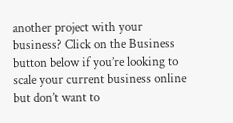another project with your business? Click on the Business button below if you’re looking to scale your current business online but don’t want to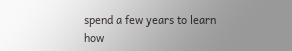spend a few years to learn how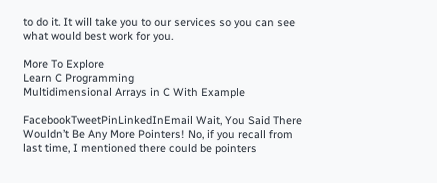to do it. It will take you to our services so you can see what would best work for you.

More To Explore
Learn C Programming
Multidimensional Arrays in C With Example

FacebookTweetPinLinkedInEmail Wait, You Said There Wouldn’t Be Any More Pointers! No, if you recall from last time, I mentioned there could be pointers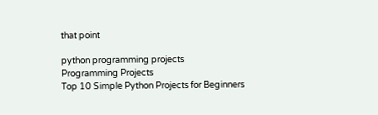that point

python programming projects
Programming Projects
Top 10 Simple Python Projects for Beginners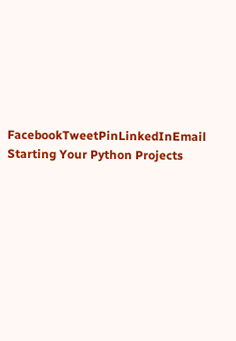FacebookTweetPinLinkedInEmail Starting Your Python Projects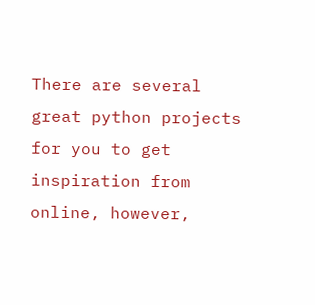There are several great python projects for you to get inspiration from online, however,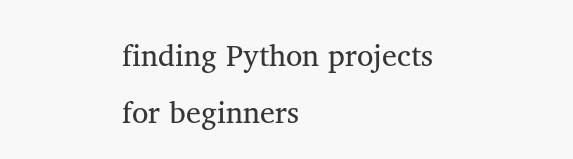finding Python projects for beginners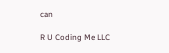can

R U Coding Me LLC